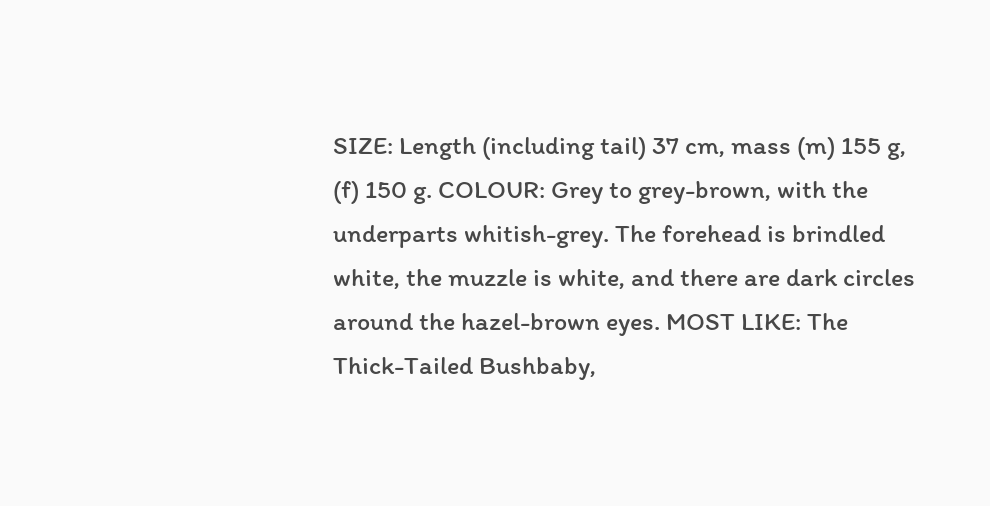SIZE: Length (including tail) 37 cm, mass (m) 155 g, (f) 150 g. COLOUR: Grey to grey-brown, with the underparts whitish-grey. The forehead is brindled white, the muzzle is white, and there are dark circles around the hazel-brown eyes. MOST LIKE: The Thick-Tailed Bushbaby,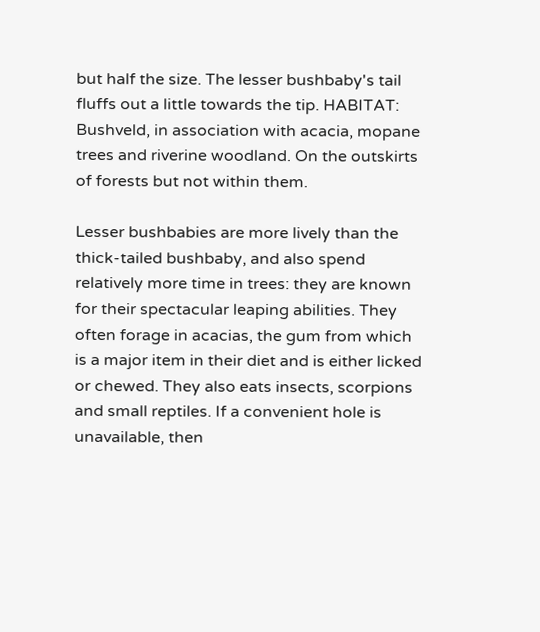but half the size. The lesser bushbaby's tail fluffs out a little towards the tip. HABITAT: Bushveld, in association with acacia, mopane trees and riverine woodland. On the outskirts of forests but not within them.

Lesser bushbabies are more lively than the thick-tailed bushbaby, and also spend relatively more time in trees: they are known for their spectacular leaping abilities. They often forage in acacias, the gum from which is a major item in their diet and is either licked or chewed. They also eats insects, scorpions and small reptiles. If a convenient hole is unavailable, then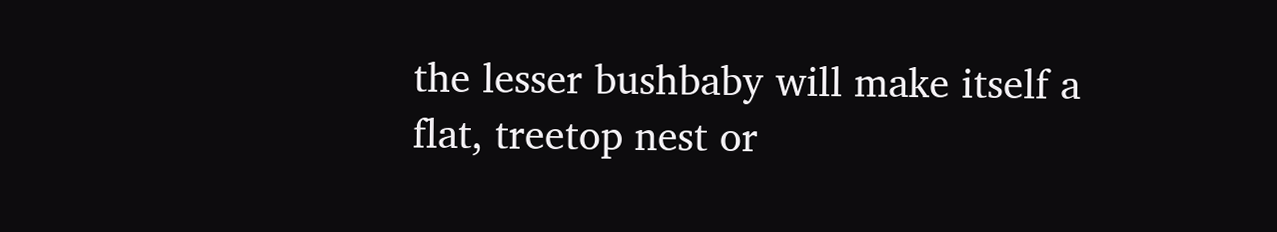the lesser bushbaby will make itself a flat, treetop nest or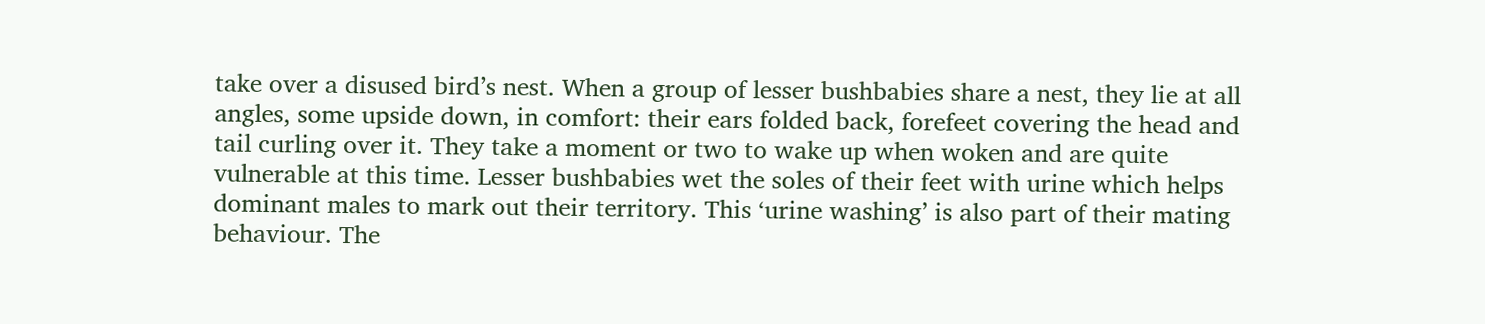take over a disused bird’s nest. When a group of lesser bushbabies share a nest, they lie at all angles, some upside down, in comfort: their ears folded back, forefeet covering the head and tail curling over it. They take a moment or two to wake up when woken and are quite vulnerable at this time. Lesser bushbabies wet the soles of their feet with urine which helps dominant males to mark out their territory. This ‘urine washing’ is also part of their mating behaviour. The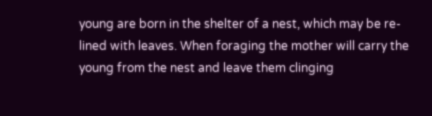young are born in the shelter of a nest, which may be re-lined with leaves. When foraging the mother will carry the young from the nest and leave them clinging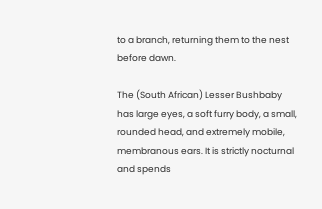to a branch, returning them to the nest before dawn.

The (South African) Lesser Bushbaby has large eyes, a soft furry body, a small, rounded head, and extremely mobile, membranous ears. It is strictly nocturnal and spends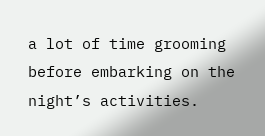a lot of time grooming before embarking on the night’s activities.